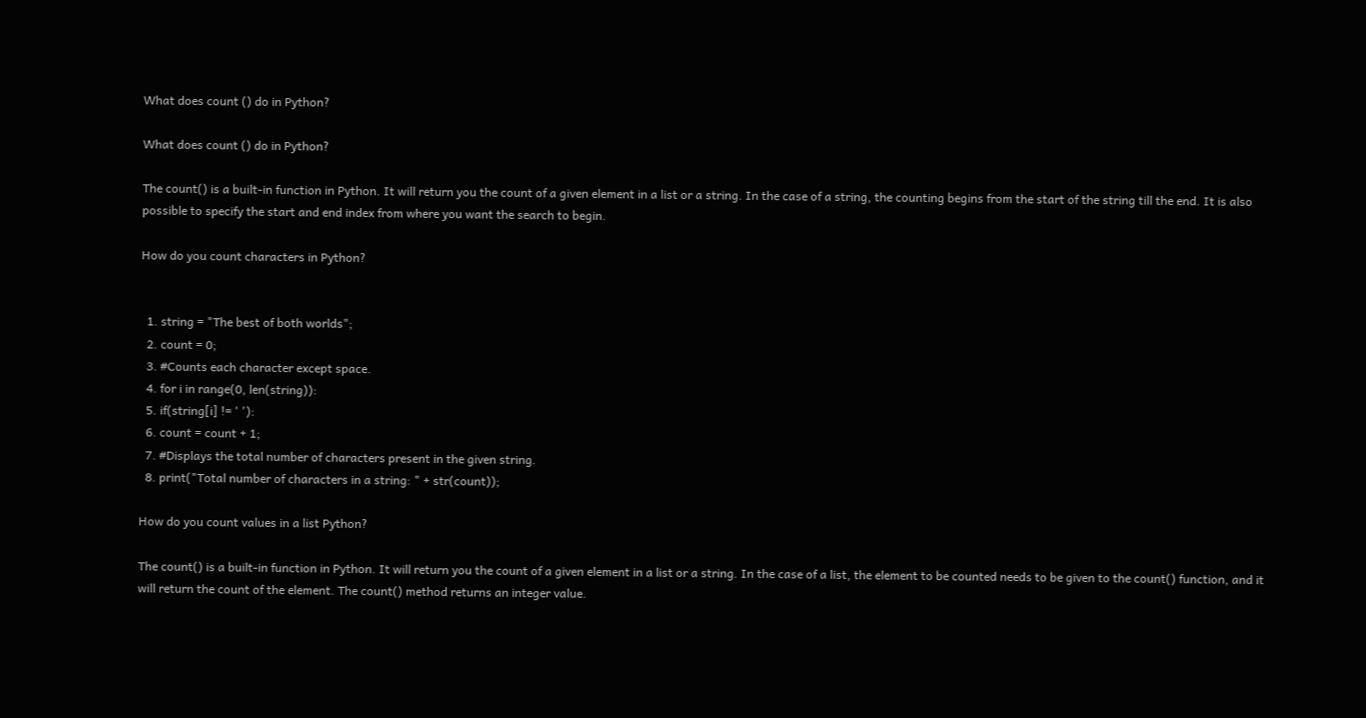What does count () do in Python?

What does count () do in Python?

The count() is a built-in function in Python. It will return you the count of a given element in a list or a string. In the case of a string, the counting begins from the start of the string till the end. It is also possible to specify the start and end index from where you want the search to begin.

How do you count characters in Python?


  1. string = "The best of both worlds";
  2. count = 0;
  3. #Counts each character except space.
  4. for i in range(0, len(string)):
  5. if(string[i] != ' '):
  6. count = count + 1;
  7. #Displays the total number of characters present in the given string.
  8. print("Total number of characters in a string: " + str(count));

How do you count values in a list Python?

The count() is a built-in function in Python. It will return you the count of a given element in a list or a string. In the case of a list, the element to be counted needs to be given to the count() function, and it will return the count of the element. The count() method returns an integer value.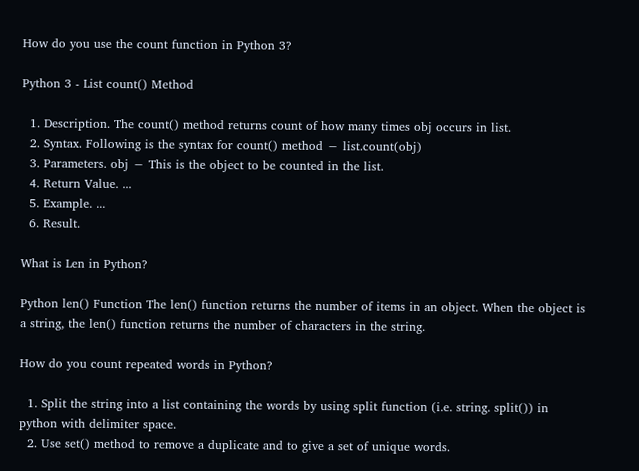How do you use the count function in Python 3?

Python 3 - List count() Method

  1. Description. The count() method returns count of how many times obj occurs in list.
  2. Syntax. Following is the syntax for count() method − list.count(obj)
  3. Parameters. obj − This is the object to be counted in the list.
  4. Return Value. ...
  5. Example. ...
  6. Result.

What is Len in Python?

Python len() Function The len() function returns the number of items in an object. When the object is a string, the len() function returns the number of characters in the string.

How do you count repeated words in Python?

  1. Split the string into a list containing the words by using split function (i.e. string. split()) in python with delimiter space.
  2. Use set() method to remove a duplicate and to give a set of unique words.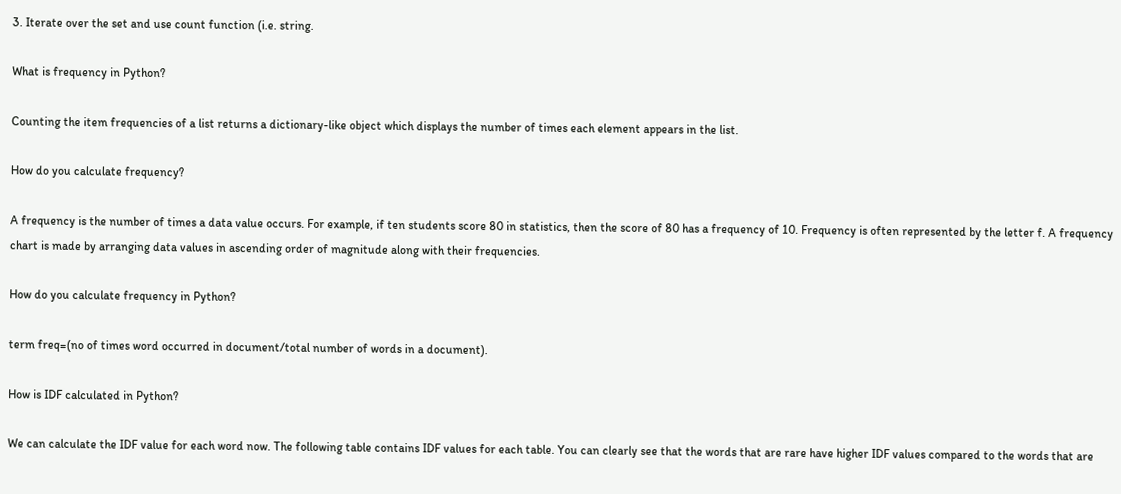3. Iterate over the set and use count function (i.e. string.

What is frequency in Python?

Counting the item frequencies of a list returns a dictionary-like object which displays the number of times each element appears in the list.

How do you calculate frequency?

A frequency is the number of times a data value occurs. For example, if ten students score 80 in statistics, then the score of 80 has a frequency of 10. Frequency is often represented by the letter f. A frequency chart is made by arranging data values in ascending order of magnitude along with their frequencies.

How do you calculate frequency in Python?

term freq=(no of times word occurred in document/total number of words in a document).

How is IDF calculated in Python?

We can calculate the IDF value for each word now. The following table contains IDF values for each table. You can clearly see that the words that are rare have higher IDF values compared to the words that are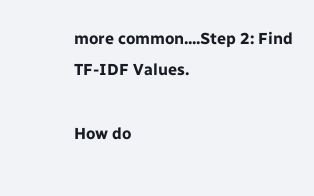more common....Step 2: Find TF-IDF Values.

How do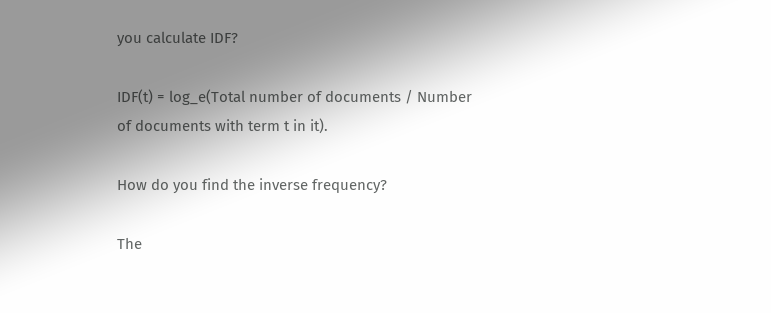you calculate IDF?

IDF(t) = log_e(Total number of documents / Number of documents with term t in it).

How do you find the inverse frequency?

The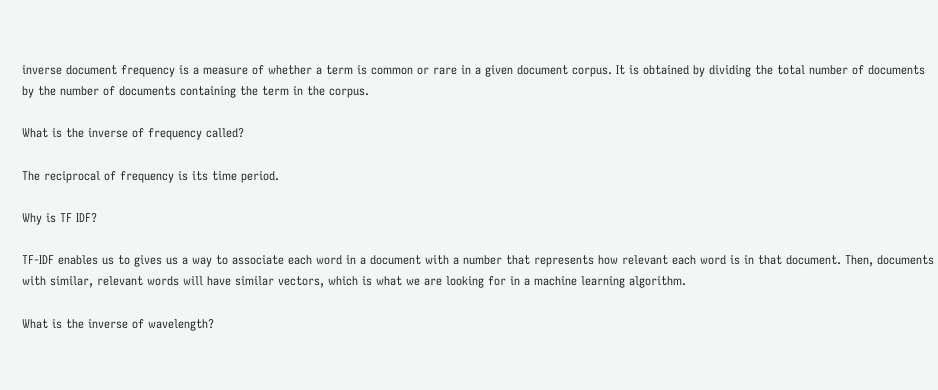inverse document frequency is a measure of whether a term is common or rare in a given document corpus. It is obtained by dividing the total number of documents by the number of documents containing the term in the corpus.

What is the inverse of frequency called?

The reciprocal of frequency is its time period.

Why is TF IDF?

TF-IDF enables us to gives us a way to associate each word in a document with a number that represents how relevant each word is in that document. Then, documents with similar, relevant words will have similar vectors, which is what we are looking for in a machine learning algorithm.

What is the inverse of wavelength?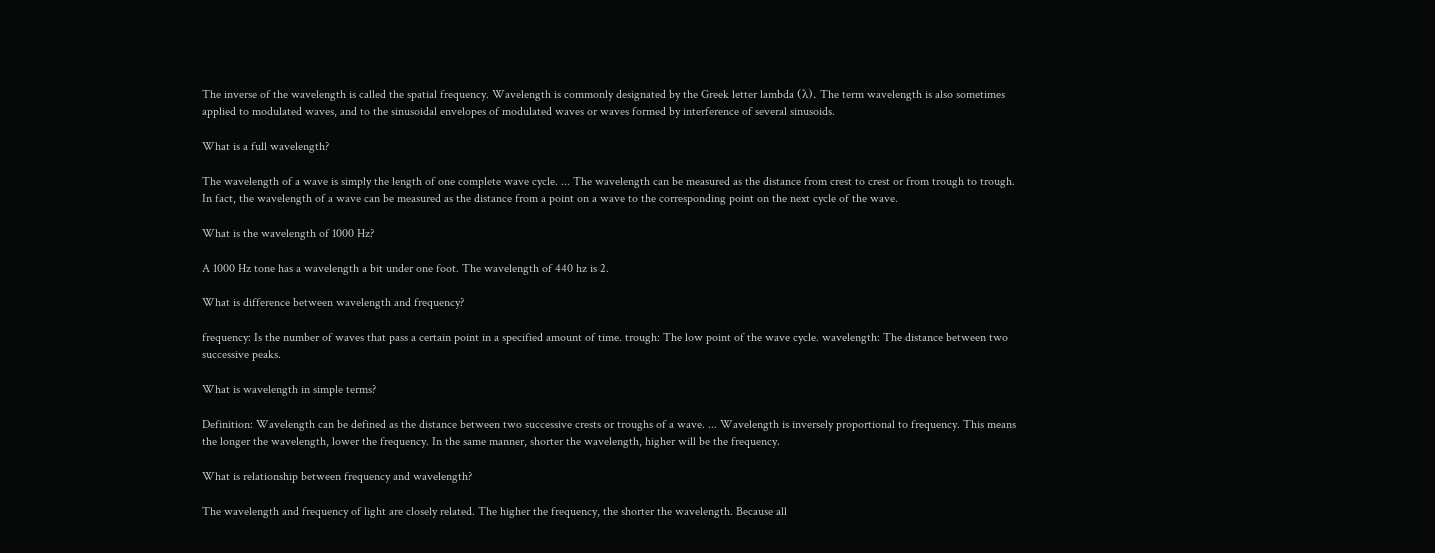The inverse of the wavelength is called the spatial frequency. Wavelength is commonly designated by the Greek letter lambda (λ). The term wavelength is also sometimes applied to modulated waves, and to the sinusoidal envelopes of modulated waves or waves formed by interference of several sinusoids.

What is a full wavelength?

The wavelength of a wave is simply the length of one complete wave cycle. ... The wavelength can be measured as the distance from crest to crest or from trough to trough. In fact, the wavelength of a wave can be measured as the distance from a point on a wave to the corresponding point on the next cycle of the wave.

What is the wavelength of 1000 Hz?

A 1000 Hz tone has a wavelength a bit under one foot. The wavelength of 440 hz is 2.

What is difference between wavelength and frequency?

frequency: Is the number of waves that pass a certain point in a specified amount of time. trough: The low point of the wave cycle. wavelength: The distance between two successive peaks.

What is wavelength in simple terms?

Definition: Wavelength can be defined as the distance between two successive crests or troughs of a wave. ... Wavelength is inversely proportional to frequency. This means the longer the wavelength, lower the frequency. In the same manner, shorter the wavelength, higher will be the frequency.

What is relationship between frequency and wavelength?

The wavelength and frequency of light are closely related. The higher the frequency, the shorter the wavelength. Because all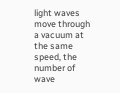light waves move through a vacuum at the same speed, the number of wave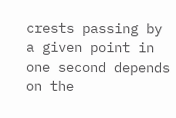crests passing by a given point in one second depends on the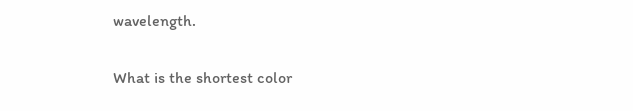wavelength.

What is the shortest color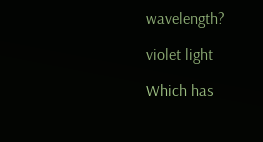wavelength?

violet light

Which has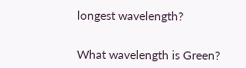longest wavelength?


What wavelength is Green?